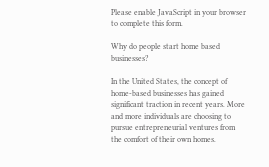Please enable JavaScript in your browser to complete this form.

Why do people start home based businesses?

In the United States, the concept of home-based businesses has gained significant traction in recent years. More and more individuals are choosing to pursue entrepreneurial ventures from the comfort of their own homes.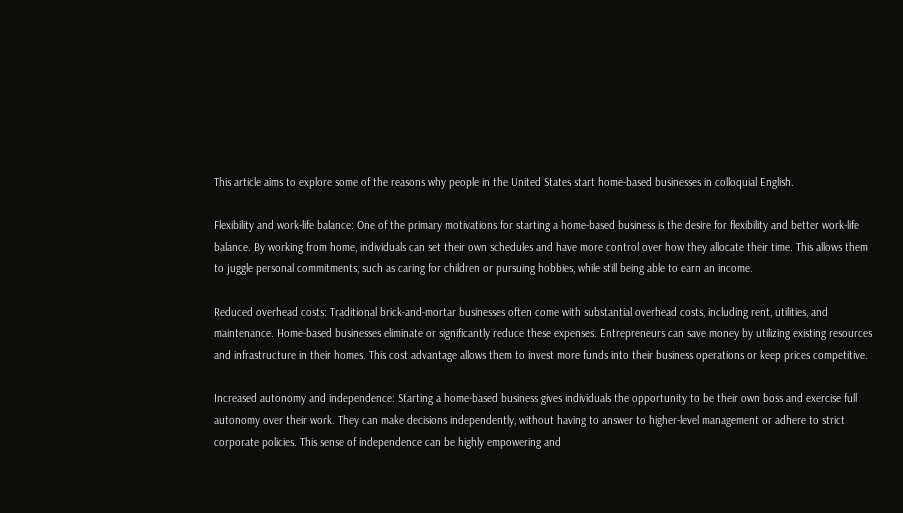This article aims to explore some of the reasons why people in the United States start home-based businesses in colloquial English.

Flexibility and work-life balance: One of the primary motivations for starting a home-based business is the desire for flexibility and better work-life balance. By working from home, individuals can set their own schedules and have more control over how they allocate their time. This allows them to juggle personal commitments, such as caring for children or pursuing hobbies, while still being able to earn an income.

Reduced overhead costs: Traditional brick-and-mortar businesses often come with substantial overhead costs, including rent, utilities, and maintenance. Home-based businesses eliminate or significantly reduce these expenses. Entrepreneurs can save money by utilizing existing resources and infrastructure in their homes. This cost advantage allows them to invest more funds into their business operations or keep prices competitive.

Increased autonomy and independence: Starting a home-based business gives individuals the opportunity to be their own boss and exercise full autonomy over their work. They can make decisions independently, without having to answer to higher-level management or adhere to strict corporate policies. This sense of independence can be highly empowering and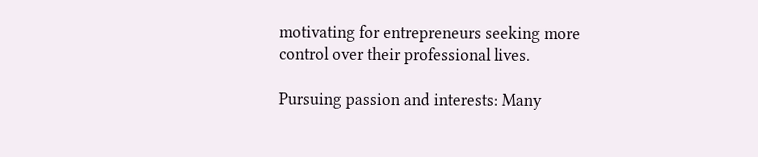motivating for entrepreneurs seeking more control over their professional lives.

Pursuing passion and interests: Many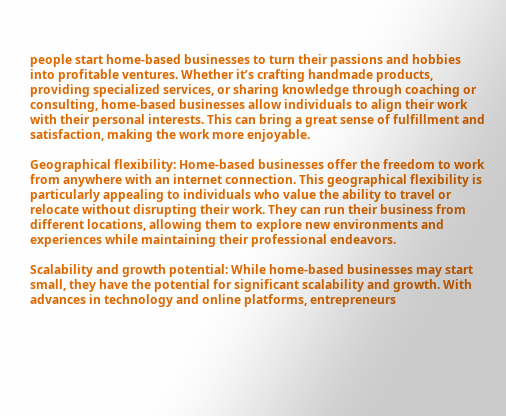people start home-based businesses to turn their passions and hobbies into profitable ventures. Whether it’s crafting handmade products, providing specialized services, or sharing knowledge through coaching or consulting, home-based businesses allow individuals to align their work with their personal interests. This can bring a great sense of fulfillment and satisfaction, making the work more enjoyable.

Geographical flexibility: Home-based businesses offer the freedom to work from anywhere with an internet connection. This geographical flexibility is particularly appealing to individuals who value the ability to travel or relocate without disrupting their work. They can run their business from different locations, allowing them to explore new environments and experiences while maintaining their professional endeavors.

Scalability and growth potential: While home-based businesses may start small, they have the potential for significant scalability and growth. With advances in technology and online platforms, entrepreneurs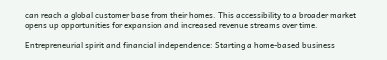can reach a global customer base from their homes. This accessibility to a broader market opens up opportunities for expansion and increased revenue streams over time.

Entrepreneurial spirit and financial independence: Starting a home-based business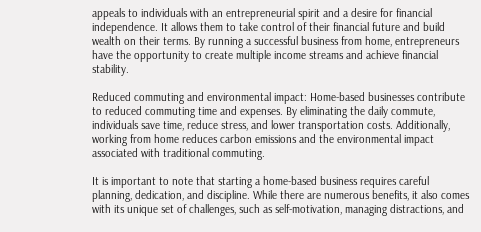appeals to individuals with an entrepreneurial spirit and a desire for financial independence. It allows them to take control of their financial future and build wealth on their terms. By running a successful business from home, entrepreneurs have the opportunity to create multiple income streams and achieve financial stability.

Reduced commuting and environmental impact: Home-based businesses contribute to reduced commuting time and expenses. By eliminating the daily commute, individuals save time, reduce stress, and lower transportation costs. Additionally, working from home reduces carbon emissions and the environmental impact associated with traditional commuting.

It is important to note that starting a home-based business requires careful planning, dedication, and discipline. While there are numerous benefits, it also comes with its unique set of challenges, such as self-motivation, managing distractions, and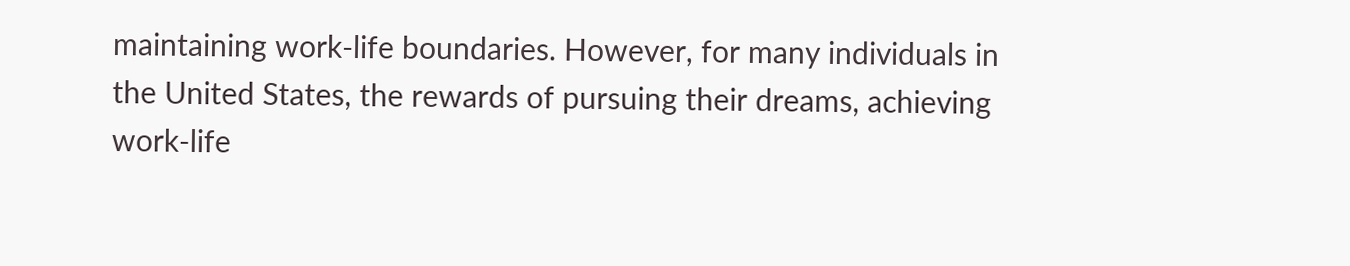maintaining work-life boundaries. However, for many individuals in the United States, the rewards of pursuing their dreams, achieving work-life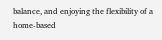balance, and enjoying the flexibility of a home-based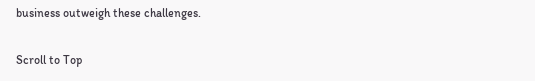business outweigh these challenges.

Scroll to Top